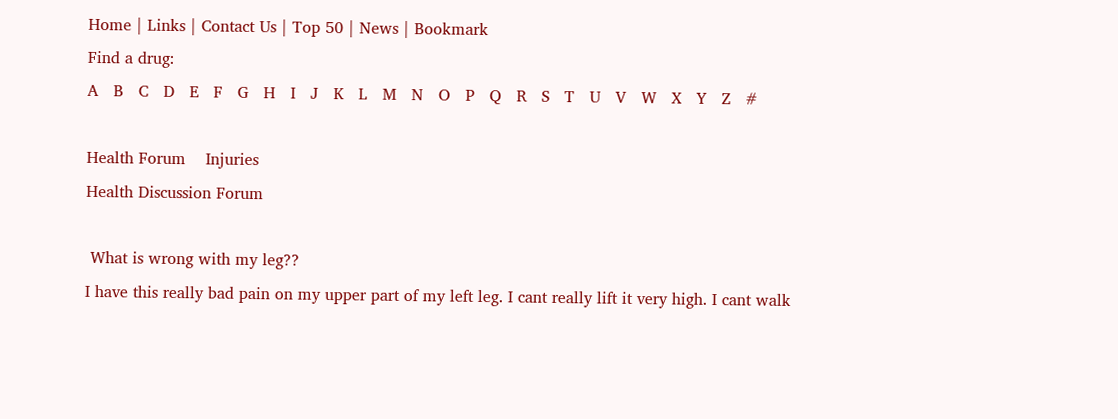Home | Links | Contact Us | Top 50 | News | Bookmark
Find a drug:
A   B   C   D   E   F   G   H   I   J   K   L   M   N   O   P   Q   R   S   T   U   V   W   X   Y   Z   #

Health Forum    Injuries
Health Discussion Forum

 What is wrong with my leg??
I have this really bad pain on my upper part of my left leg. I cant really lift it very high. I cant walk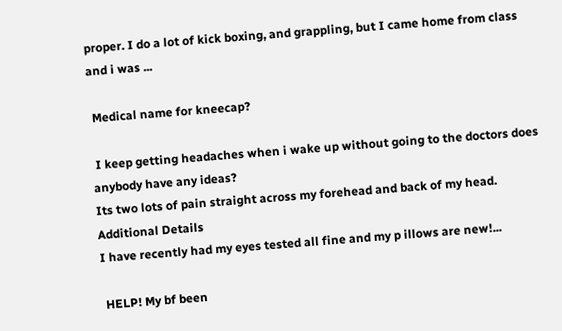proper. I do a lot of kick boxing, and grappling, but I came home from class and i was ...

 Medical name for kneecap?

 I keep getting headaches when i wake up without going to the doctors does anybody have any ideas?
Its two lots of pain straight across my forehead and back of my head.
Additional Details
I have recently had my eyes tested all fine and my p illows are new!...

 HELP! My bf been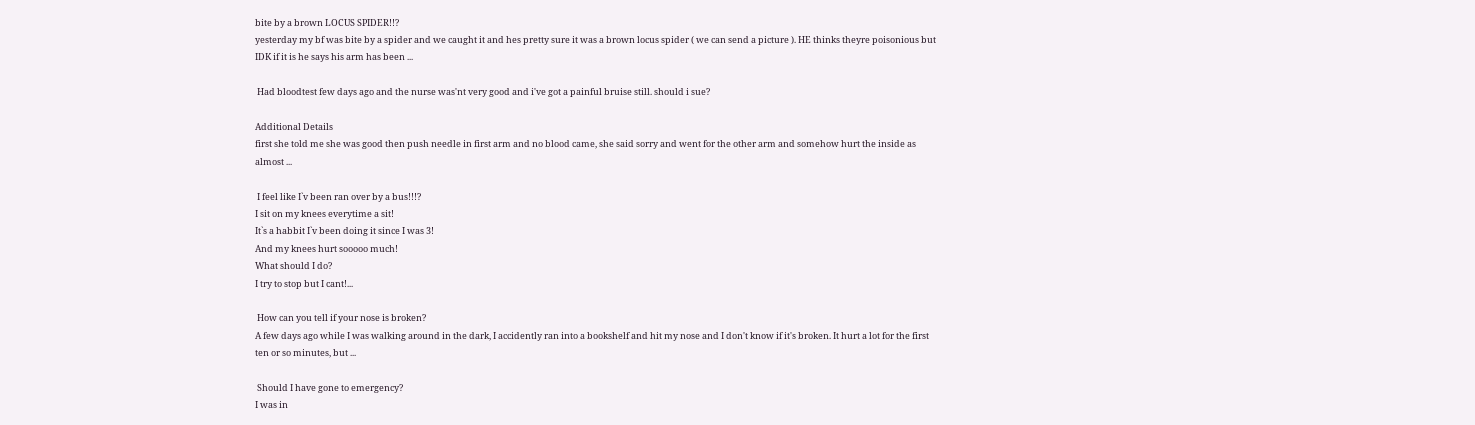bite by a brown LOCUS SPIDER!!?
yesterday my bf was bite by a spider and we caught it and hes pretty sure it was a brown locus spider ( we can send a picture ). HE thinks theyre poisonious but IDK if it is he says his arm has been ...

 Had bloodtest few days ago and the nurse was'nt very good and i've got a painful bruise still. should i sue?

Additional Details
first she told me she was good then push needle in first arm and no blood came, she said sorry and went for the other arm and somehow hurt the inside as almost ...

 I feel like I`v been ran over by a bus!!!?
I sit on my knees everytime a sit!
It`s a habbit I`v been doing it since I was 3!
And my knees hurt sooooo much!
What should I do?
I try to stop but I cant!...

 How can you tell if your nose is broken?
A few days ago while I was walking around in the dark, I accidently ran into a bookshelf and hit my nose and I don't know if it's broken. It hurt a lot for the first ten or so minutes, but ...

 Should I have gone to emergency?
I was in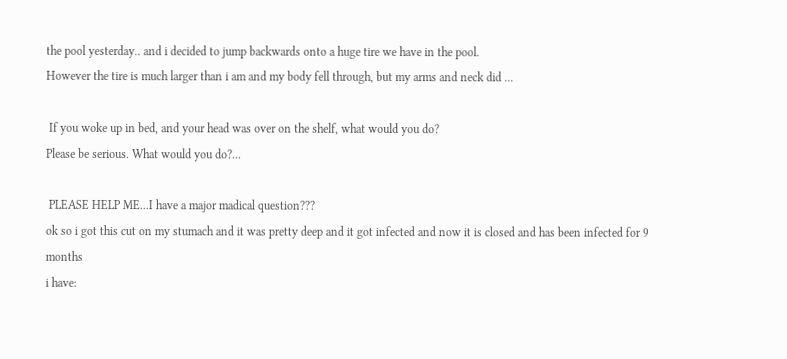the pool yesterday.. and i decided to jump backwards onto a huge tire we have in the pool.
However the tire is much larger than i am and my body fell through, but my arms and neck did ...

 If you woke up in bed, and your head was over on the shelf, what would you do?
Please be serious. What would you do?...

 PLEASE HELP ME...I have a major madical question???
ok so i got this cut on my stumach and it was pretty deep and it got infected and now it is closed and has been infected for 9 months
i have: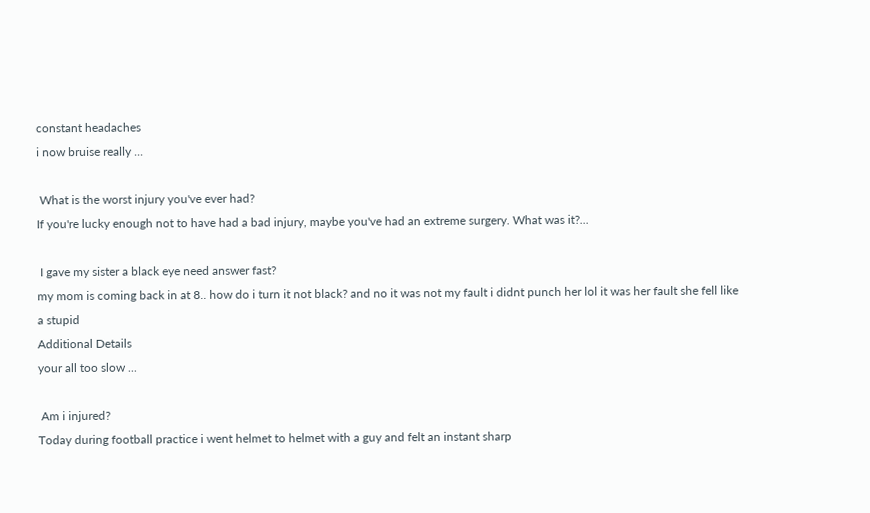constant headaches
i now bruise really ...

 What is the worst injury you've ever had?
If you're lucky enough not to have had a bad injury, maybe you've had an extreme surgery. What was it?...

 I gave my sister a black eye need answer fast?
my mom is coming back in at 8.. how do i turn it not black? and no it was not my fault i didnt punch her lol it was her fault she fell like a stupid
Additional Details
your all too slow ...

 Am i injured?
Today during football practice i went helmet to helmet with a guy and felt an instant sharp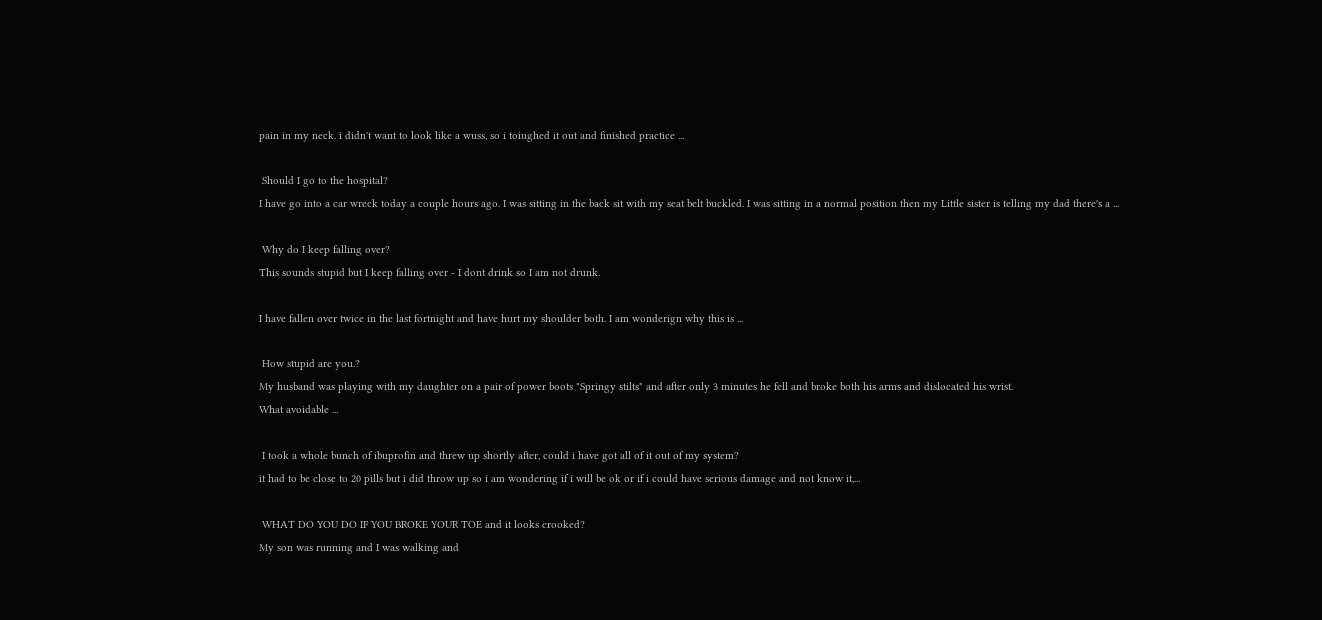pain in my neck. i didn't want to look like a wuss, so i toiughed it out and finished practice ...

 Should I go to the hospital?
I have go into a car wreck today a couple hours ago. I was sitting in the back sit with my seat belt buckled. I was sitting in a normal position then my Little sister is telling my dad there's a ...

 Why do I keep falling over?
This sounds stupid but I keep falling over - I dont drink so I am not drunk.

I have fallen over twice in the last fortnight and have hurt my shoulder both. I am wonderign why this is ...

 How stupid are you.?
My husband was playing with my daughter on a pair of power boots "Springy stilts" and after only 3 minutes he fell and broke both his arms and dislocated his wrist.
What avoidable ...

 I took a whole bunch of ibuprofin and threw up shortly after, could i have got all of it out of my system?
it had to be close to 20 pills but i did throw up so i am wondering if i will be ok or if i could have serious damage and not know it,...

 WHAT DO YOU DO IF YOU BROKE YOUR TOE and it looks crooked?
My son was running and I was walking and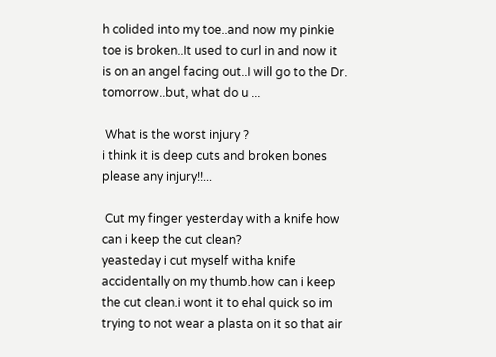h colided into my toe..and now my pinkie toe is broken..It used to curl in and now it is on an angel facing out..I will go to the Dr. tomorrow..but, what do u ...

 What is the worst injury ?
i think it is deep cuts and broken bones please any injury!!...

 Cut my finger yesterday with a knife how can i keep the cut clean?
yeasteday i cut myself witha knife accidentally on my thumb.how can i keep the cut clean.i wont it to ehal quick so im trying to not wear a plasta on it so that air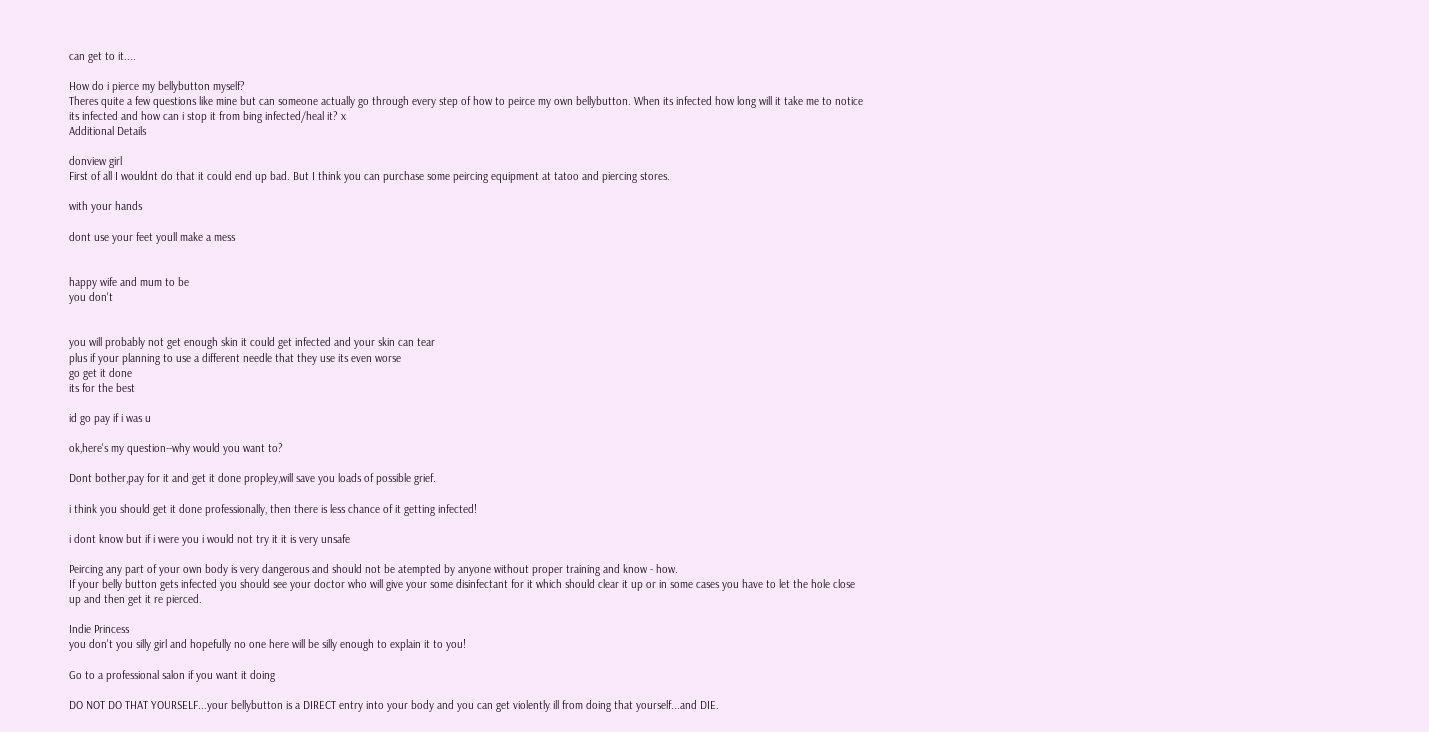can get to it....

How do i pierce my bellybutton myself?
Theres quite a few questions like mine but can someone actually go through every step of how to peirce my own bellybutton. When its infected how long will it take me to notice its infected and how can i stop it from bing infected/heal it? x
Additional Details

donview girl
First of all I wouldnt do that it could end up bad. But I think you can purchase some peircing equipment at tatoo and piercing stores.

with your hands

dont use your feet youll make a mess


happy wife and mum to be
you don't


you will probably not get enough skin it could get infected and your skin can tear
plus if your planning to use a different needle that they use its even worse
go get it done
its for the best

id go pay if i was u

ok,here's my question--why would you want to?

Dont bother,pay for it and get it done propley,will save you loads of possible grief.

i think you should get it done professionally, then there is less chance of it getting infected!

i dont know but if i were you i would not try it it is very unsafe

Peircing any part of your own body is very dangerous and should not be atempted by anyone without proper training and know - how.
If your belly button gets infected you should see your doctor who will give your some disinfectant for it which should clear it up or in some cases you have to let the hole close up and then get it re pierced.

Indie Princess
you don't you silly girl and hopefully no one here will be silly enough to explain it to you!

Go to a professional salon if you want it doing

DO NOT DO THAT YOURSELF...your bellybutton is a DIRECT entry into your body and you can get violently ill from doing that yourself...and DIE.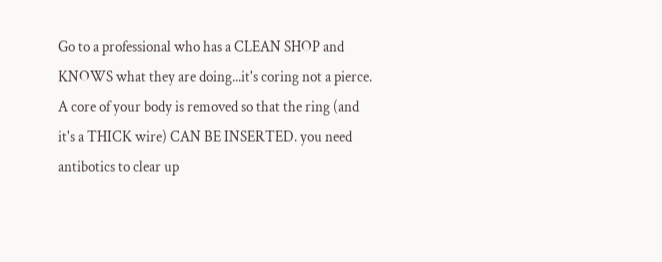Go to a professional who has a CLEAN SHOP and KNOWS what they are doing...it's coring not a pierce.
A core of your body is removed so that the ring (and it's a THICK wire) CAN BE INSERTED. you need antibotics to clear up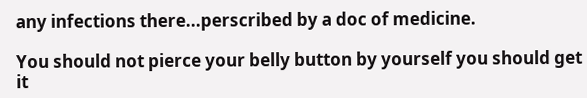any infections there...perscribed by a doc of medicine.

You should not pierce your belly button by yourself you should get it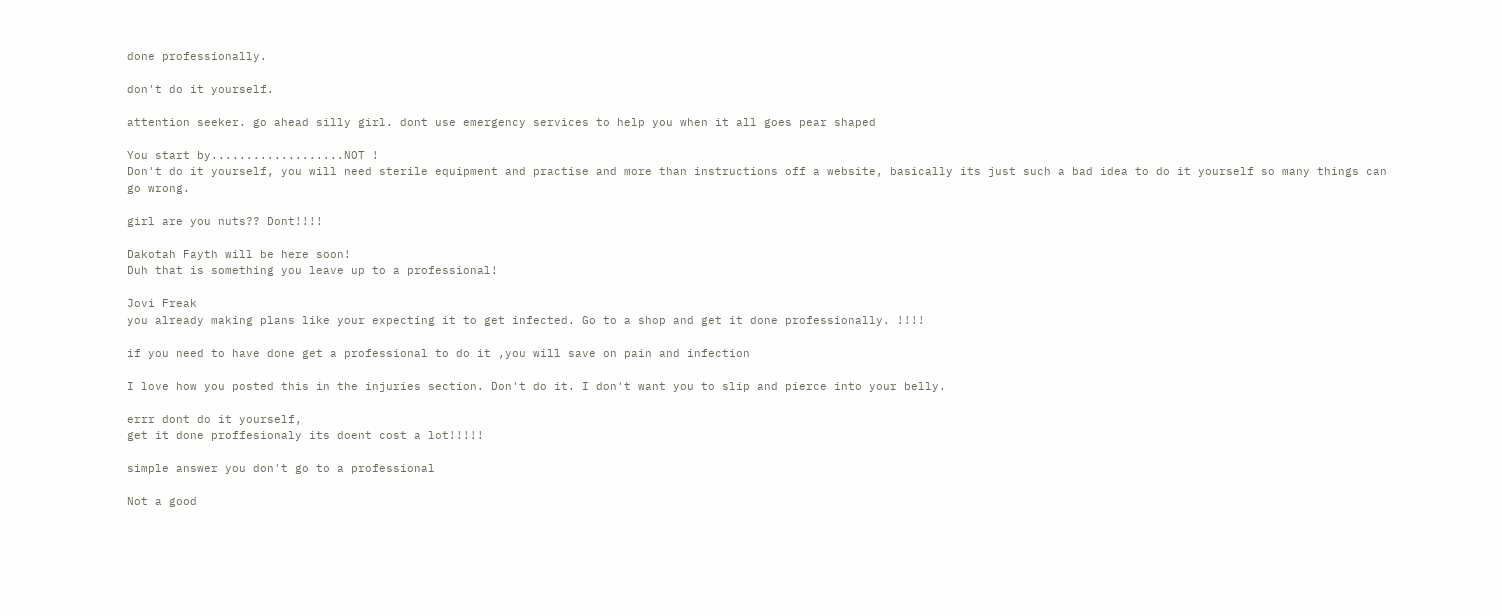done professionally.

don't do it yourself.

attention seeker. go ahead silly girl. dont use emergency services to help you when it all goes pear shaped

You start by...................NOT !
Don't do it yourself, you will need sterile equipment and practise and more than instructions off a website, basically its just such a bad idea to do it yourself so many things can go wrong.

girl are you nuts?? Dont!!!!

Dakotah Fayth will be here soon!
Duh that is something you leave up to a professional!

Jovi Freak
you already making plans like your expecting it to get infected. Go to a shop and get it done professionally. !!!!

if you need to have done get a professional to do it ,you will save on pain and infection

I love how you posted this in the injuries section. Don't do it. I don't want you to slip and pierce into your belly.

errr dont do it yourself,
get it done proffesionaly its doent cost a lot!!!!!

simple answer you don't go to a professional

Not a good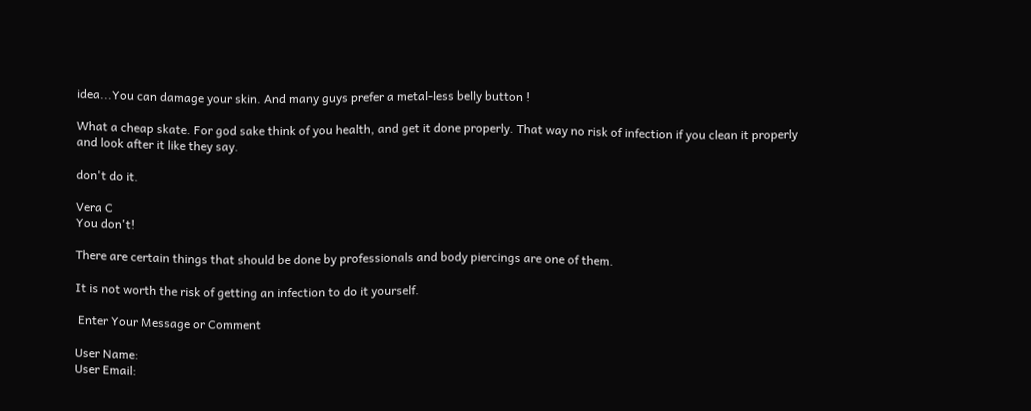idea...You can damage your skin. And many guys prefer a metal-less belly button !

What a cheap skate. For god sake think of you health, and get it done properly. That way no risk of infection if you clean it properly and look after it like they say.

don't do it.

Vera C
You don't!

There are certain things that should be done by professionals and body piercings are one of them.

It is not worth the risk of getting an infection to do it yourself.

 Enter Your Message or Comment

User Name:
User Email: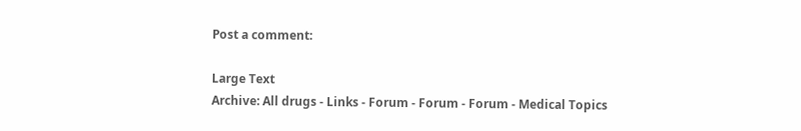Post a comment:

Large Text
Archive: All drugs - Links - Forum - Forum - Forum - Medical Topics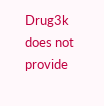Drug3k does not provide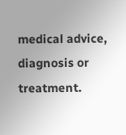medical advice, diagnosis or treatment.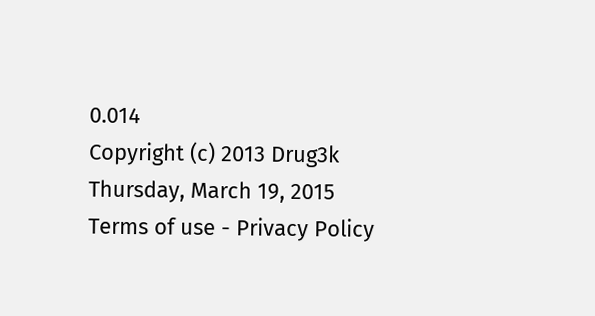0.014
Copyright (c) 2013 Drug3k Thursday, March 19, 2015
Terms of use - Privacy Policy